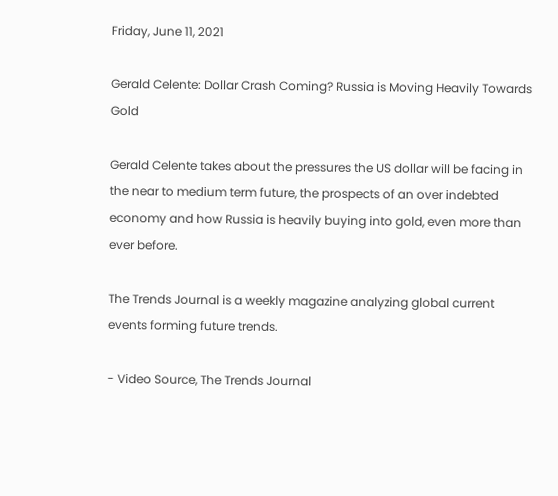Friday, June 11, 2021

Gerald Celente: Dollar Crash Coming? Russia is Moving Heavily Towards Gold

Gerald Celente takes about the pressures the US dollar will be facing in the near to medium term future, the prospects of an over indebted economy and how Russia is heavily buying into gold, even more than ever before.

The Trends Journal is a weekly magazine analyzing global current events forming future trends.

- Video Source, The Trends Journal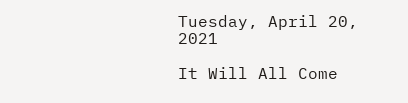Tuesday, April 20, 2021

It Will All Come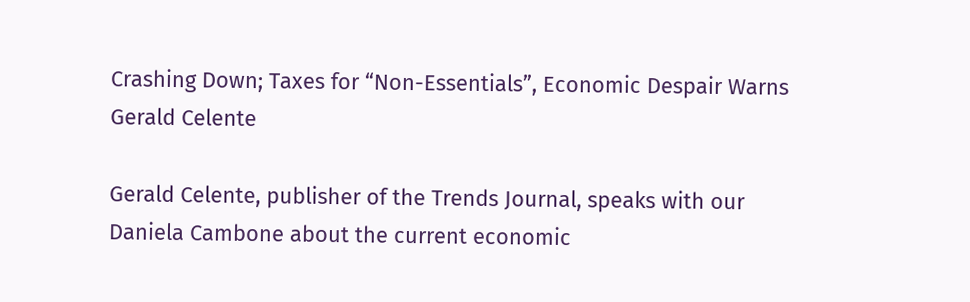Crashing Down; Taxes for “Non-Essentials”, Economic Despair Warns Gerald Celente

Gerald Celente, publisher of the Trends Journal, speaks with our Daniela Cambone about the current economic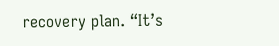recovery plan. “It’s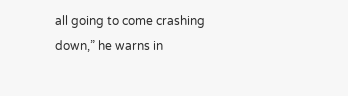all going to come crashing down,” he warns in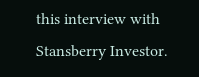this interview with Stansberry Investor.